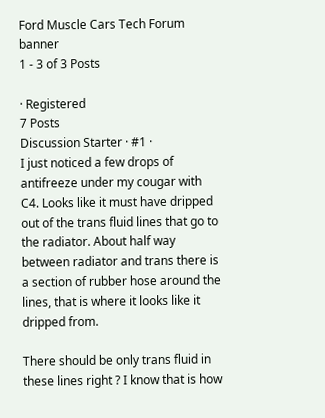Ford Muscle Cars Tech Forum banner
1 - 3 of 3 Posts

· Registered
7 Posts
Discussion Starter · #1 ·
I just noticed a few drops of antifreeze under my cougar with C4. Looks like it must have dripped out of the trans fluid lines that go to the radiator. About half way between radiator and trans there is a section of rubber hose around the lines, that is where it looks like it dripped from.

There should be only trans fluid in these lines right ? I know that is how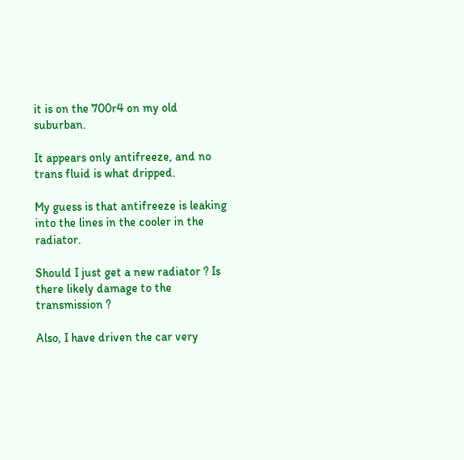it is on the 700r4 on my old suburban.

It appears only antifreeze, and no trans fluid is what dripped.

My guess is that antifreeze is leaking into the lines in the cooler in the radiator.

Should I just get a new radiator ? Is there likely damage to the transmission ?

Also, I have driven the car very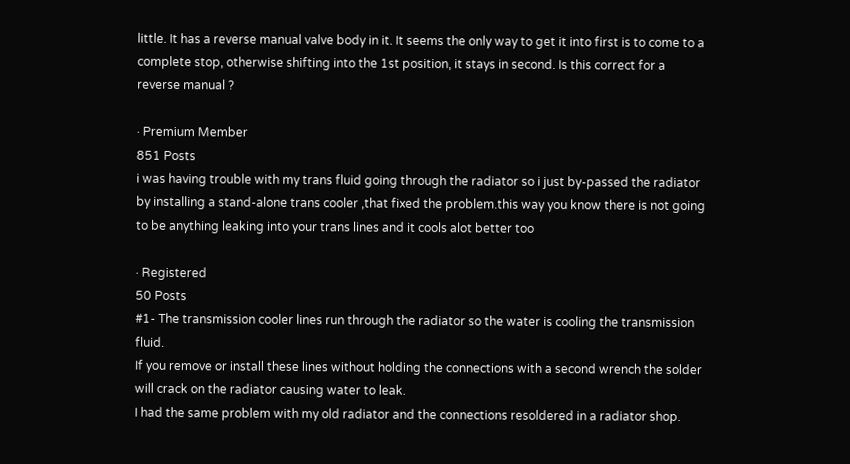little. It has a reverse manual valve body in it. It seems the only way to get it into first is to come to a complete stop, otherwise shifting into the 1st position, it stays in second. Is this correct for a reverse manual ?

· Premium Member
851 Posts
i was having trouble with my trans fluid going through the radiator so i just by-passed the radiator by installing a stand-alone trans cooler ,that fixed the problem.this way you know there is not going to be anything leaking into your trans lines and it cools alot better too

· Registered
50 Posts
#1- The transmission cooler lines run through the radiator so the water is cooling the transmission fluid.
If you remove or install these lines without holding the connections with a second wrench the solder will crack on the radiator causing water to leak.
I had the same problem with my old radiator and the connections resoldered in a radiator shop.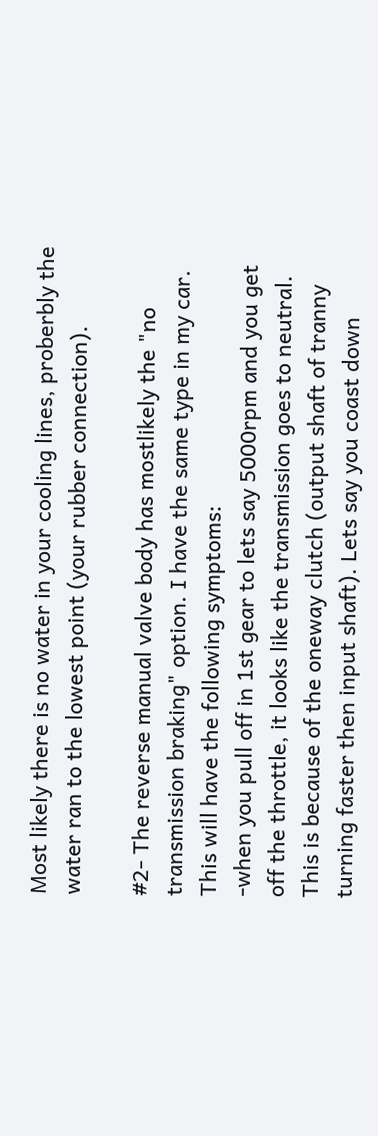Most likely there is no water in your cooling lines, proberbly the water ran to the lowest point (your rubber connection).

#2- The reverse manual valve body has mostlikely the "no transmission braking" option. I have the same type in my car.
This will have the following symptoms:
-when you pull off in 1st gear to lets say 5000rpm and you get off the throttle, it looks like the transmission goes to neutral. This is because of the oneway clutch (output shaft of tranny turning faster then input shaft). Lets say you coast down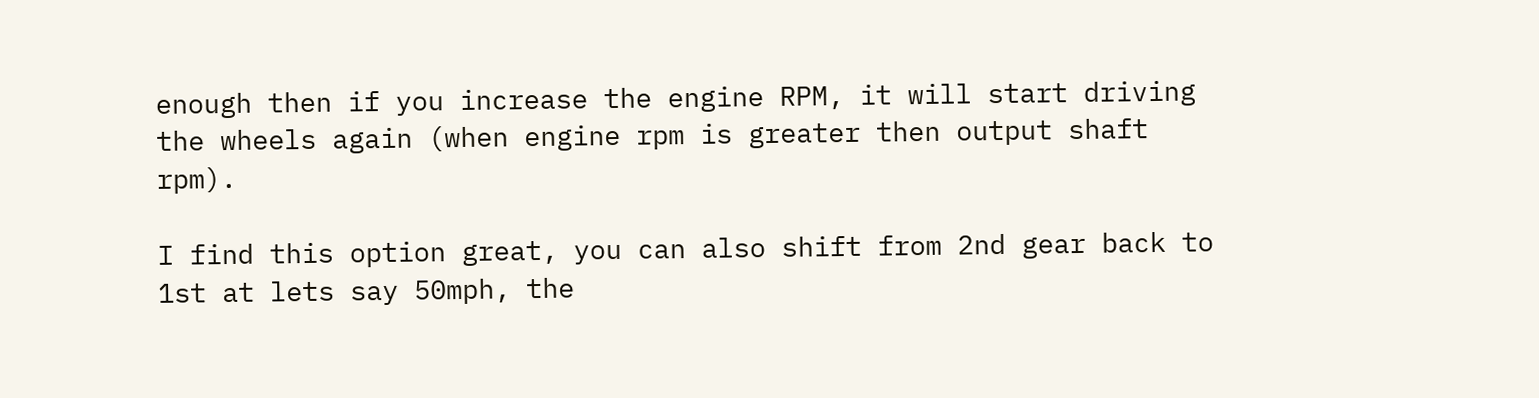enough then if you increase the engine RPM, it will start driving the wheels again (when engine rpm is greater then output shaft rpm).

I find this option great, you can also shift from 2nd gear back to 1st at lets say 50mph, the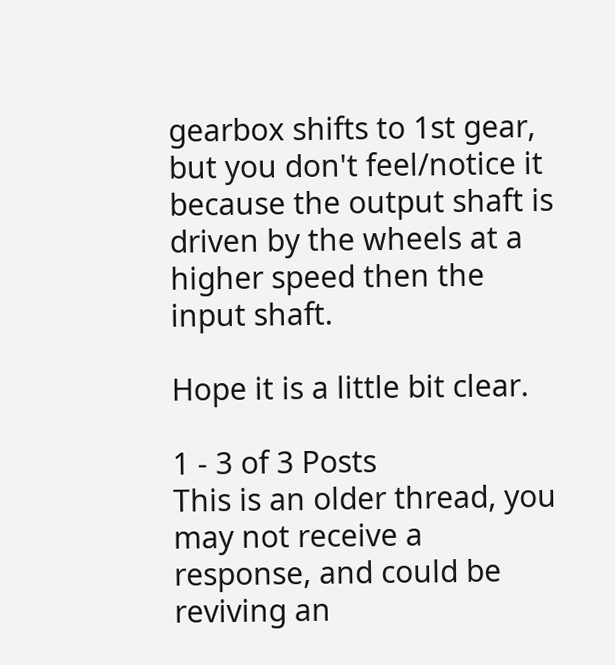gearbox shifts to 1st gear, but you don't feel/notice it because the output shaft is driven by the wheels at a higher speed then the input shaft.

Hope it is a little bit clear.

1 - 3 of 3 Posts
This is an older thread, you may not receive a response, and could be reviving an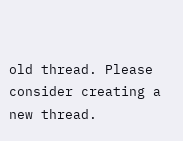old thread. Please consider creating a new thread.